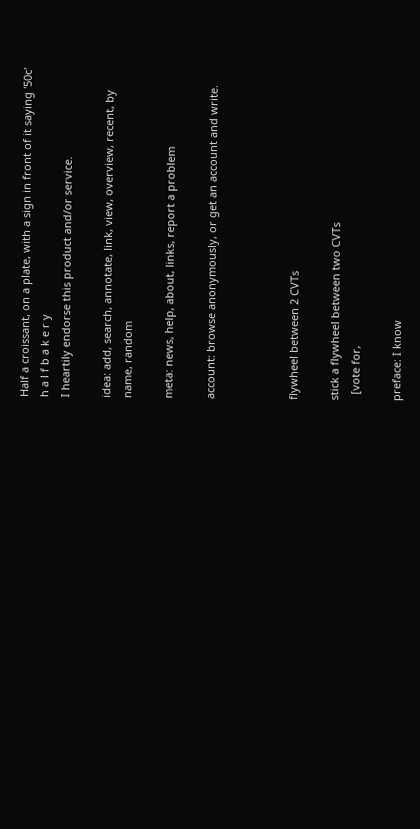Half a croissant, on a plate, with a sign in front of it saying '50c'
h a l f b a k e r y
I heartily endorse this product and/or service.

idea: add, search, annotate, link, view, overview, recent, by name, random

meta: news, help, about, links, report a problem

account: browse anonymously, or get an account and write.



flywheel between 2 CVTs

stick a flywheel between two CVTs
  [vote for,

preface: I know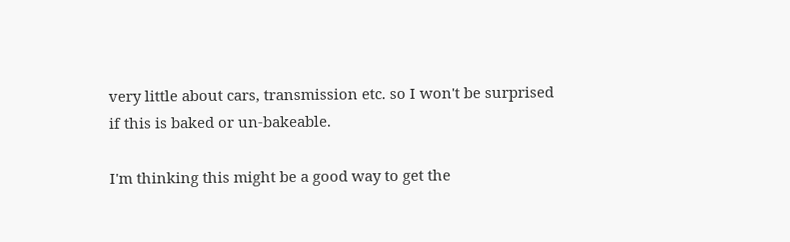very little about cars, transmission etc. so I won't be surprised if this is baked or un-bakeable.

I'm thinking this might be a good way to get the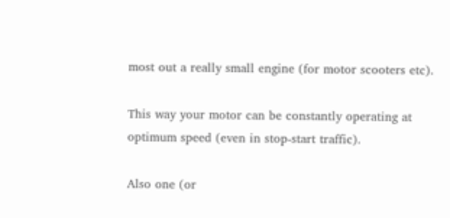most out a really small engine (for motor scooters etc).

This way your motor can be constantly operating at optimum speed (even in stop-start traffic).

Also one (or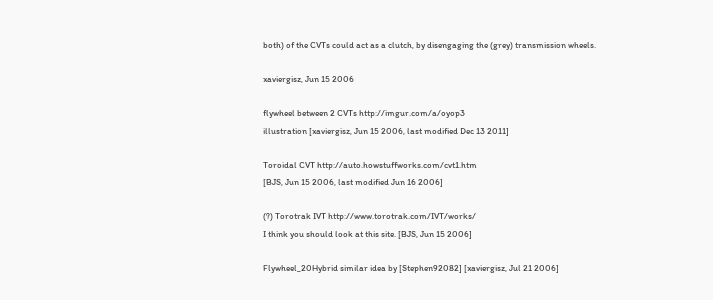both) of the CVTs could act as a clutch, by disengaging the (grey) transmission wheels.

xaviergisz, Jun 15 2006

flywheel between 2 CVTs http://imgur.com/a/oyop3
illustration [xaviergisz, Jun 15 2006, last modified Dec 13 2011]

Toroidal CVT http://auto.howstuffworks.com/cvt1.htm
[BJS, Jun 15 2006, last modified Jun 16 2006]

(?) Torotrak IVT http://www.torotrak.com/IVT/works/
I think you should look at this site. [BJS, Jun 15 2006]

Flywheel_20Hybrid similar idea by [Stephen92082] [xaviergisz, Jul 21 2006]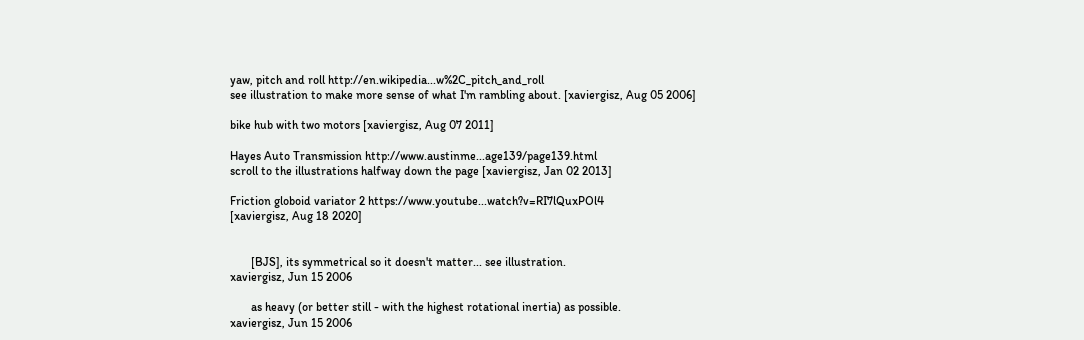yaw, pitch and roll http://en.wikipedia...w%2C_pitch_and_roll
see illustration to make more sense of what I'm rambling about. [xaviergisz, Aug 05 2006]

bike hub with two motors [xaviergisz, Aug 07 2011]

Hayes Auto Transmission http://www.austinme...age139/page139.html
scroll to the illustrations halfway down the page [xaviergisz, Jan 02 2013]

Friction globoid variator 2 https://www.youtube...watch?v=RI7lQuxPOl4
[xaviergisz, Aug 18 2020]


       [BJS], its symmetrical so it doesn't matter... see illustration.
xaviergisz, Jun 15 2006

       as heavy (or better still - with the highest rotational inertia) as possible.
xaviergisz, Jun 15 2006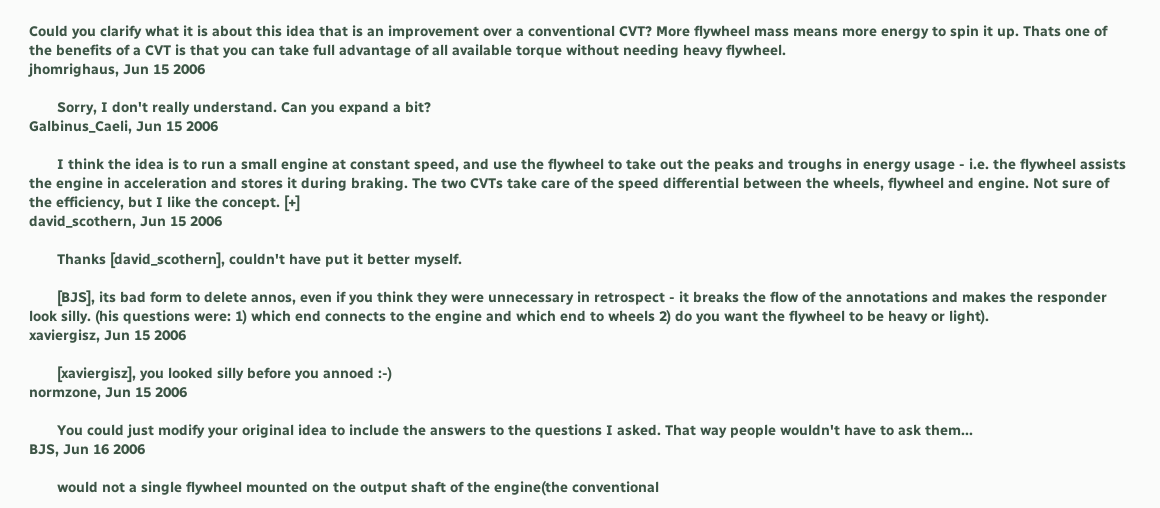Could you clarify what it is about this idea that is an improvement over a conventional CVT? More flywheel mass means more energy to spin it up. Thats one of the benefits of a CVT is that you can take full advantage of all available torque without needing heavy flywheel.
jhomrighaus, Jun 15 2006

       Sorry, I don't really understand. Can you expand a bit?
Galbinus_Caeli, Jun 15 2006

       I think the idea is to run a small engine at constant speed, and use the flywheel to take out the peaks and troughs in energy usage - i.e. the flywheel assists the engine in acceleration and stores it during braking. The two CVTs take care of the speed differential between the wheels, flywheel and engine. Not sure of the efficiency, but I like the concept. [+]
david_scothern, Jun 15 2006

       Thanks [david_scothern], couldn't have put it better myself.

       [BJS], its bad form to delete annos, even if you think they were unnecessary in retrospect - it breaks the flow of the annotations and makes the responder look silly. (his questions were: 1) which end connects to the engine and which end to wheels 2) do you want the flywheel to be heavy or light).
xaviergisz, Jun 15 2006

       [xaviergisz], you looked silly before you annoed :-)
normzone, Jun 15 2006

       You could just modify your original idea to include the answers to the questions I asked. That way people wouldn't have to ask them...
BJS, Jun 16 2006

       would not a single flywheel mounted on the output shaft of the engine(the conventional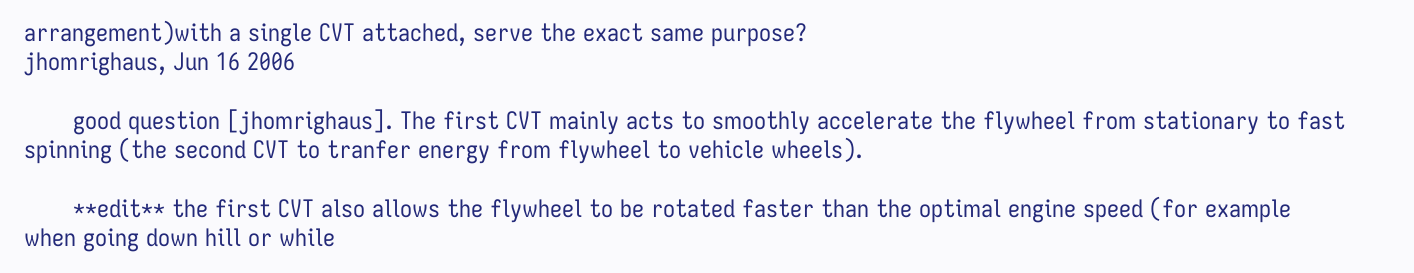arrangement)with a single CVT attached, serve the exact same purpose?
jhomrighaus, Jun 16 2006

       good question [jhomrighaus]. The first CVT mainly acts to smoothly accelerate the flywheel from stationary to fast spinning (the second CVT to tranfer energy from flywheel to vehicle wheels).

       **edit** the first CVT also allows the flywheel to be rotated faster than the optimal engine speed (for example when going down hill or while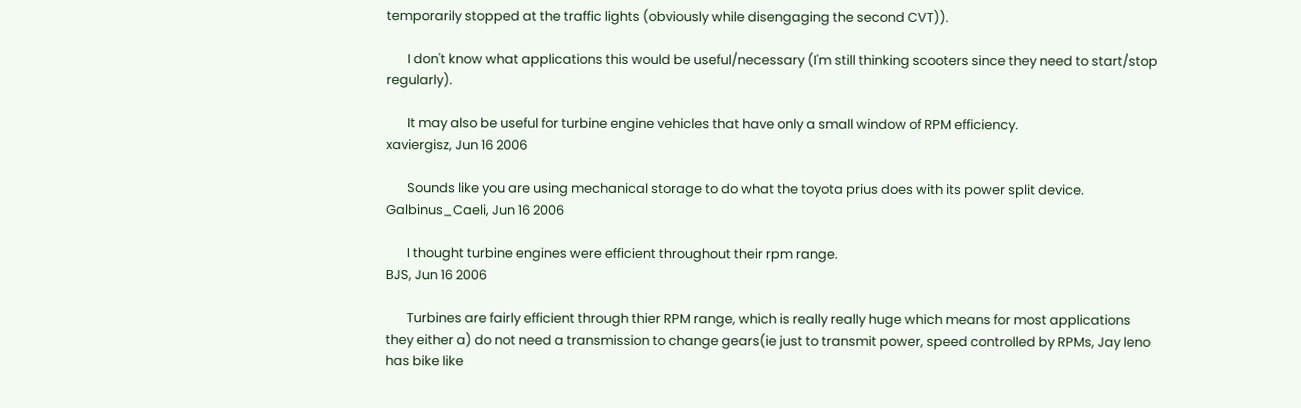temporarily stopped at the traffic lights (obviously while disengaging the second CVT)).

       I don't know what applications this would be useful/necessary (I'm still thinking scooters since they need to start/stop regularly).

       It may also be useful for turbine engine vehicles that have only a small window of RPM efficiency.
xaviergisz, Jun 16 2006

       Sounds like you are using mechanical storage to do what the toyota prius does with its power split device.
Galbinus_Caeli, Jun 16 2006

       I thought turbine engines were efficient throughout their rpm range.
BJS, Jun 16 2006

       Turbines are fairly efficient through thier RPM range, which is really really huge which means for most applications they either a) do not need a transmission to change gears(ie just to transmit power, speed controlled by RPMs, Jay leno has bike like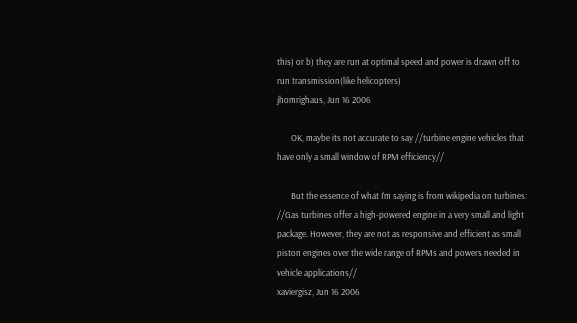this) or b) they are run at optimal speed and power is drawn off to run transmission(like helicopters)
jhomrighaus, Jun 16 2006

       OK, maybe its not accurate to say //turbine engine vehicles that have only a small window of RPM efficiency//

       But the essence of what I'm saying is from wikipedia on turbines:
//Gas turbines offer a high-powered engine in a very small and light package. However, they are not as responsive and efficient as small piston engines over the wide range of RPMs and powers needed in vehicle applications//
xaviergisz, Jun 16 2006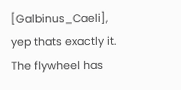[Galbinus_Caeli], yep thats exactly it. The flywheel has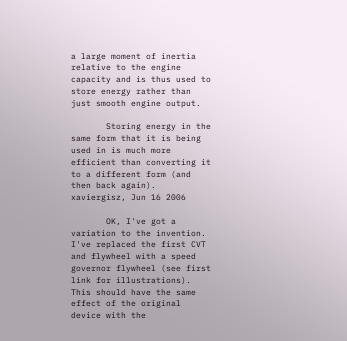a large moment of inertia relative to the engine capacity and is thus used to store energy rather than just smooth engine output.

       Storing energy in the same form that it is being used in is much more efficient than converting it to a different form (and then back again).
xaviergisz, Jun 16 2006

       OK, I've got a variation to the invention. I've replaced the first CVT and flywheel with a speed governor flywheel (see first link for illustrations). This should have the same effect of the original device with the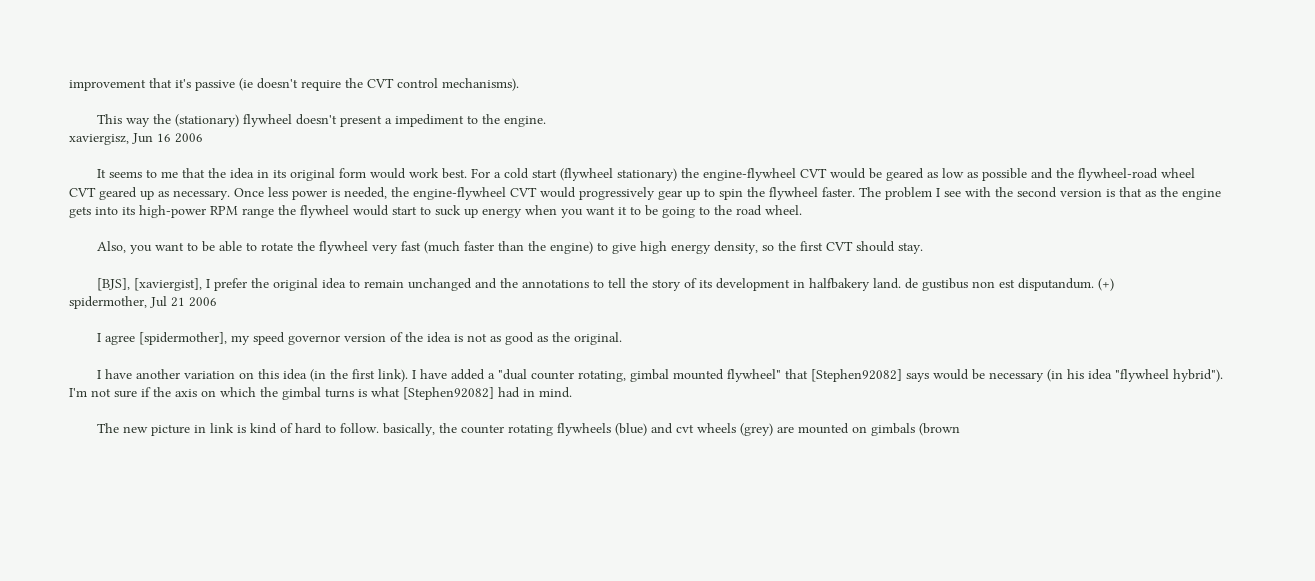improvement that it's passive (ie doesn't require the CVT control mechanisms).

       This way the (stationary) flywheel doesn't present a impediment to the engine.
xaviergisz, Jun 16 2006

       It seems to me that the idea in its original form would work best. For a cold start (flywheel stationary) the engine-flywheel CVT would be geared as low as possible and the flywheel-road wheel CVT geared up as necessary. Once less power is needed, the engine-flywheel CVT would progressively gear up to spin the flywheel faster. The problem I see with the second version is that as the engine gets into its high-power RPM range the flywheel would start to suck up energy when you want it to be going to the road wheel.

       Also, you want to be able to rotate the flywheel very fast (much faster than the engine) to give high energy density, so the first CVT should stay.

       [BJS], [xaviergist], I prefer the original idea to remain unchanged and the annotations to tell the story of its development in halfbakery land. de gustibus non est disputandum. (+)
spidermother, Jul 21 2006

       I agree [spidermother], my speed governor version of the idea is not as good as the original.

       I have another variation on this idea (in the first link). I have added a "dual counter rotating, gimbal mounted flywheel" that [Stephen92082] says would be necessary (in his idea "flywheel hybrid"). I'm not sure if the axis on which the gimbal turns is what [Stephen92082] had in mind.

       The new picture in link is kind of hard to follow. basically, the counter rotating flywheels (blue) and cvt wheels (grey) are mounted on gimbals (brown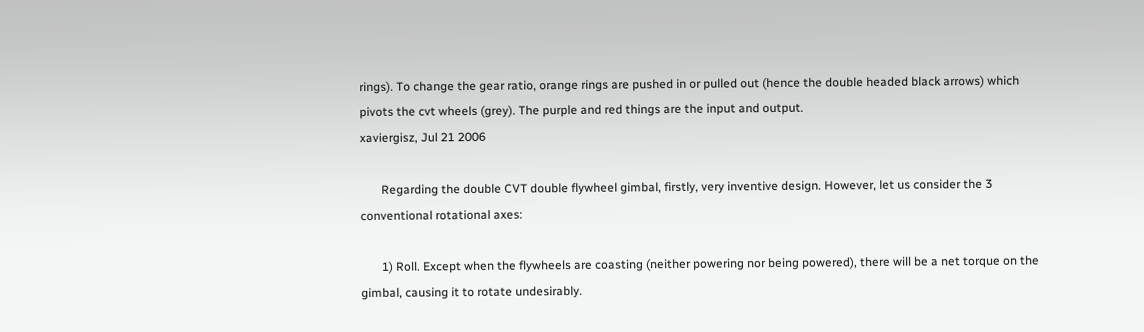rings). To change the gear ratio, orange rings are pushed in or pulled out (hence the double headed black arrows) which pivots the cvt wheels (grey). The purple and red things are the input and output.
xaviergisz, Jul 21 2006

       Regarding the double CVT double flywheel gimbal, firstly, very inventive design. However, let us consider the 3 conventional rotational axes:

       1) Roll. Except when the flywheels are coasting (neither powering nor being powered), there will be a net torque on the gimbal, causing it to rotate undesirably.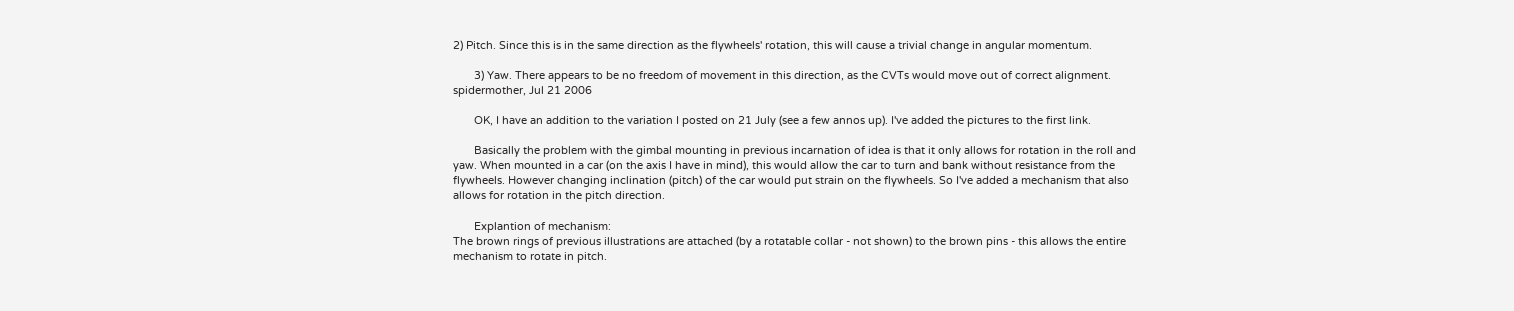2) Pitch. Since this is in the same direction as the flywheels' rotation, this will cause a trivial change in angular momentum.

       3) Yaw. There appears to be no freedom of movement in this direction, as the CVTs would move out of correct alignment.
spidermother, Jul 21 2006

       OK, I have an addition to the variation I posted on 21 July (see a few annos up). I've added the pictures to the first link.

       Basically the problem with the gimbal mounting in previous incarnation of idea is that it only allows for rotation in the roll and yaw. When mounted in a car (on the axis I have in mind), this would allow the car to turn and bank without resistance from the flywheels. However changing inclination (pitch) of the car would put strain on the flywheels. So I've added a mechanism that also allows for rotation in the pitch direction.

       Explantion of mechanism:
The brown rings of previous illustrations are attached (by a rotatable collar - not shown) to the brown pins - this allows the entire mechanism to rotate in pitch.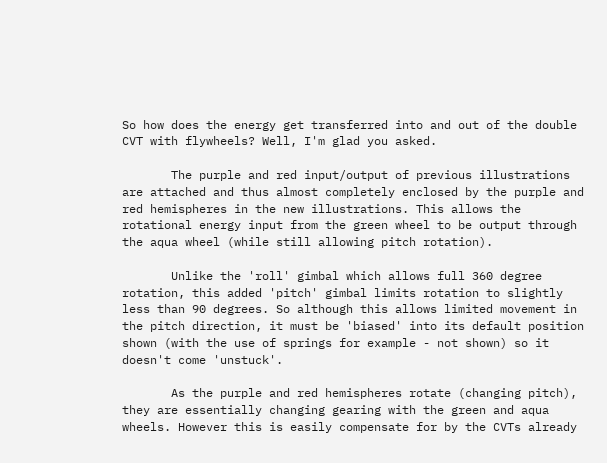So how does the energy get transferred into and out of the double CVT with flywheels? Well, I'm glad you asked.

       The purple and red input/output of previous illustrations are attached and thus almost completely enclosed by the purple and red hemispheres in the new illustrations. This allows the rotational energy input from the green wheel to be output through the aqua wheel (while still allowing pitch rotation).

       Unlike the 'roll' gimbal which allows full 360 degree rotation, this added 'pitch' gimbal limits rotation to slightly less than 90 degrees. So although this allows limited movement in the pitch direction, it must be 'biased' into its default position shown (with the use of springs for example - not shown) so it doesn't come 'unstuck'.

       As the purple and red hemispheres rotate (changing pitch), they are essentially changing gearing with the green and aqua wheels. However this is easily compensate for by the CVTs already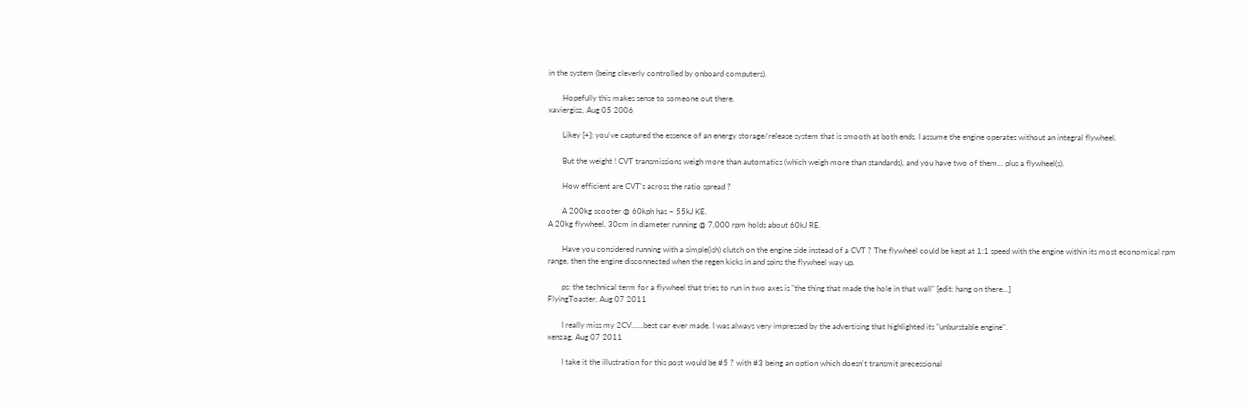in the system (being cleverly controlled by onboard computers).

       Hopefully this makes sense to someone out there.
xaviergisz, Aug 05 2006

       Likey [+]: you've captured the essence of an energy storage/release system that is smooth at both ends. I assume the engine operates without an integral flywheel.

       But the weight ! CVT transmissions weigh more than automatics (which weigh more than standards), and you have two of them... plus a flywheel(s).

       How efficient are CVT's across the ratio spread ?

       A 200kg scooter @ 60kph has ~ 55kJ KE.
A 20kg flywheel, 30cm in diameter running @ 7,000 rpm holds about 60kJ RE.

       Have you considered running with a simple(ish) clutch on the engine side instead of a CVT ? The flywheel could be kept at 1:1 speed with the engine within its most economical rpm range, then the engine disconnected when the regen kicks in and spins the flywheel way up.

       ps: the technical term for a flywheel that tries to run in two axes is "the thing that made the hole in that wall" [edit: hang on there...]
FlyingToaster, Aug 07 2011

       I really miss my 2CV......best car ever made. I was always very impressed by the advertising that highlighted its "unburstable engine".
xenzag, Aug 07 2011

       I take it the illustration for this post would be #5 ? with #3 being an option which doesn't transmit precessional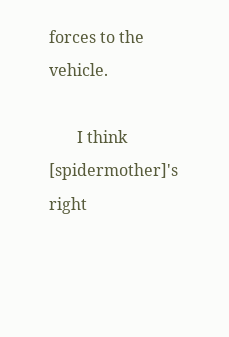forces to the vehicle.

       I think [spidermother]'s right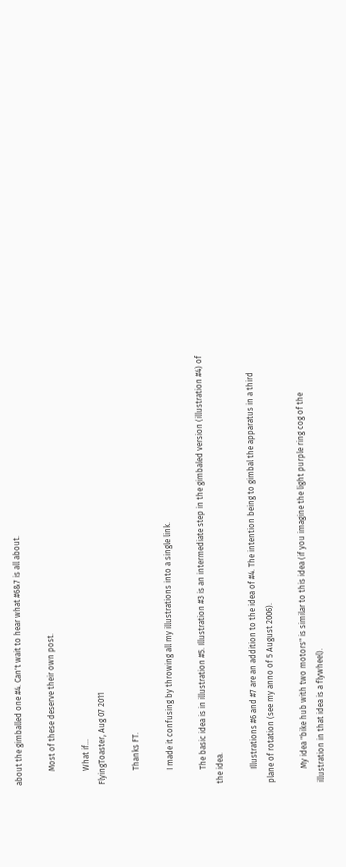about the gimballed one #4. Can't wait to hear what #6&7 is all about.

       Most of these deserve their own post.

       What if...
FlyingToaster, Aug 07 2011

       Thanks FT.

       I made it confusing by throwing all my illustrations into a single link.

       The basic idea is in illustration #5. Illustration #3 is an intermediate step in the gimbaled version (illustration #4) of the idea.

       Illustrations #6 and #7 are an addition to the idea of #4. The intention being to gimbal the apparatus in a third plane of rotation (see my anno of 5 August 2006).

       My idea "bike hub with two motors" is similar to this idea (if you imagine the light purple ring cog of the illustration in that idea is a flywheel).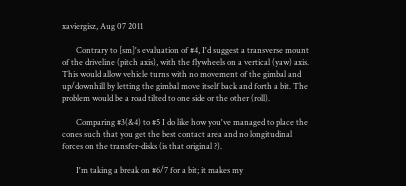xaviergisz, Aug 07 2011

       Contrary to [sm]'s evaluation of #4, I'd suggest a transverse mount of the driveline (pitch axis), with the flywheels on a vertical (yaw) axis. This would allow vehicle turns with no movement of the gimbal and up/downhill by letting the gimbal move itself back and forth a bit. The problem would be a road tilted to one side or the other (roll).

       Comparing #3(&4) to #5 I do like how you've managed to place the cones such that you get the best contact area and no longitudinal forces on the transfer-disks (is that original ?).

       I'm taking a break on #6/7 for a bit; it makes my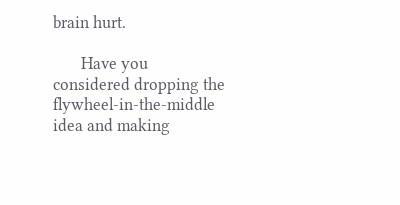brain hurt.

       Have you considered dropping the flywheel-in-the-middle idea and making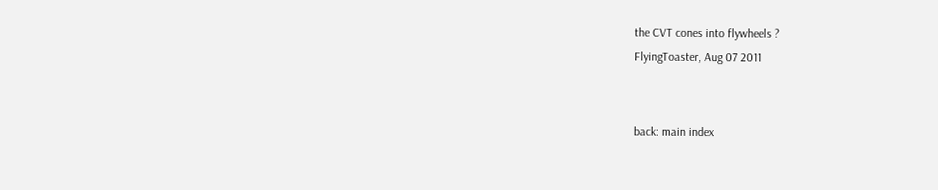the CVT cones into flywheels ?
FlyingToaster, Aug 07 2011


back: main index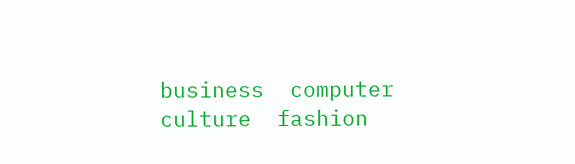business  computer  culture  fashion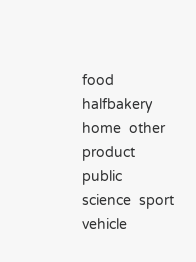food  halfbakery  home  other  product  public  science  sport  vehicle